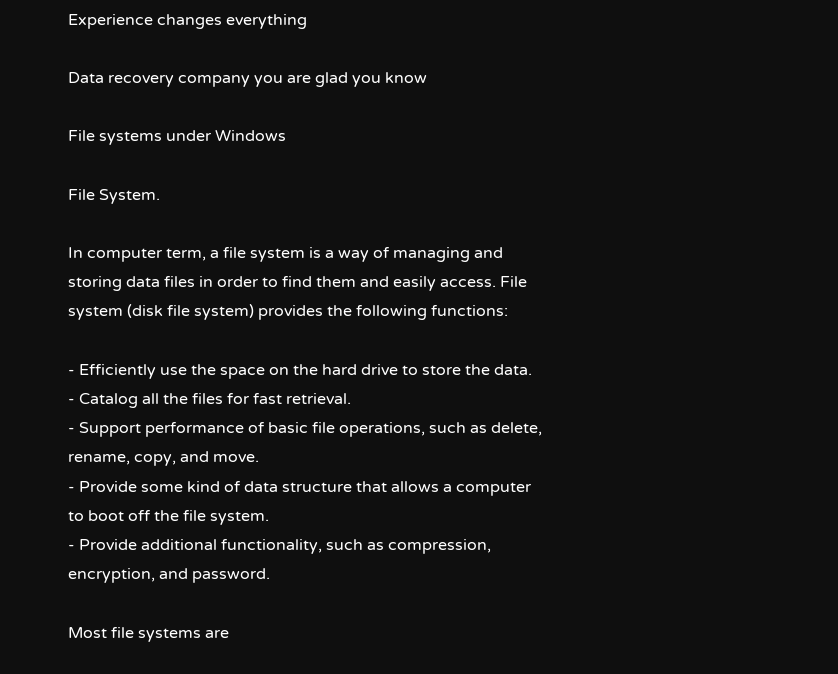Experience changes everything

Data recovery company you are glad you know

File systems under Windows

File System.

In computer term, a file system is a way of managing and storing data files in order to find them and easily access. File system (disk file system) provides the following functions:

- Efficiently use the space on the hard drive to store the data.
- Catalog all the files for fast retrieval.
- Support performance of basic file operations, such as delete, rename, copy, and move.
- Provide some kind of data structure that allows a computer to boot off the file system.
- Provide additional functionality, such as compression, encryption, and password.

Most file systems are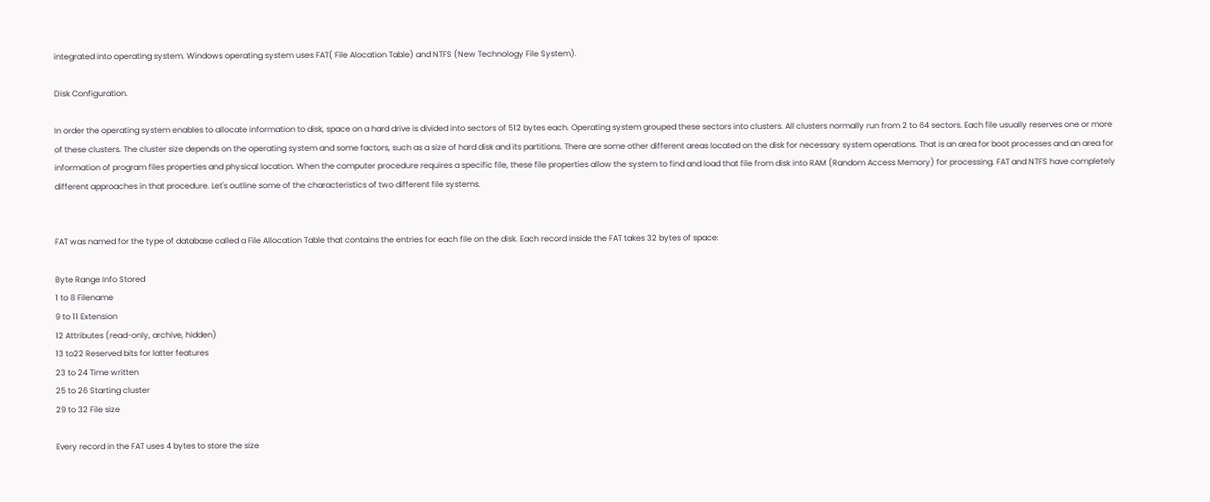integrated into operating system. Windows operating system uses FAT( File Alocation Table) and NTFS (New Technology File System).

Disk Configuration.

In order the operating system enables to allocate information to disk, space on a hard drive is divided into sectors of 512 bytes each. Operating system grouped these sectors into clusters. All clusters normally run from 2 to 64 sectors. Each file usually reserves one or more of these clusters. The cluster size depends on the operating system and some factors, such as a size of hard disk and its partitions. There are some other different areas located on the disk for necessary system operations. That is an area for boot processes and an area for information of program files properties and physical location. When the computer procedure requires a specific file, these file properties allow the system to find and load that file from disk into RAM (Random Access Memory) for processing. FAT and NTFS have completely different approaches in that procedure. Let's outline some of the characteristics of two different file systems.


FAT was named for the type of database called a File Allocation Table that contains the entries for each file on the disk. Each record inside the FAT takes 32 bytes of space:

Byte Range Info Stored
1 to 8 Filename
9 to 11 Extension
12 Attributes (read-only, archive, hidden)
13 to22 Reserved bits for latter features
23 to 24 Time written
25 to 26 Starting cluster
29 to 32 File size

Every record in the FAT uses 4 bytes to store the size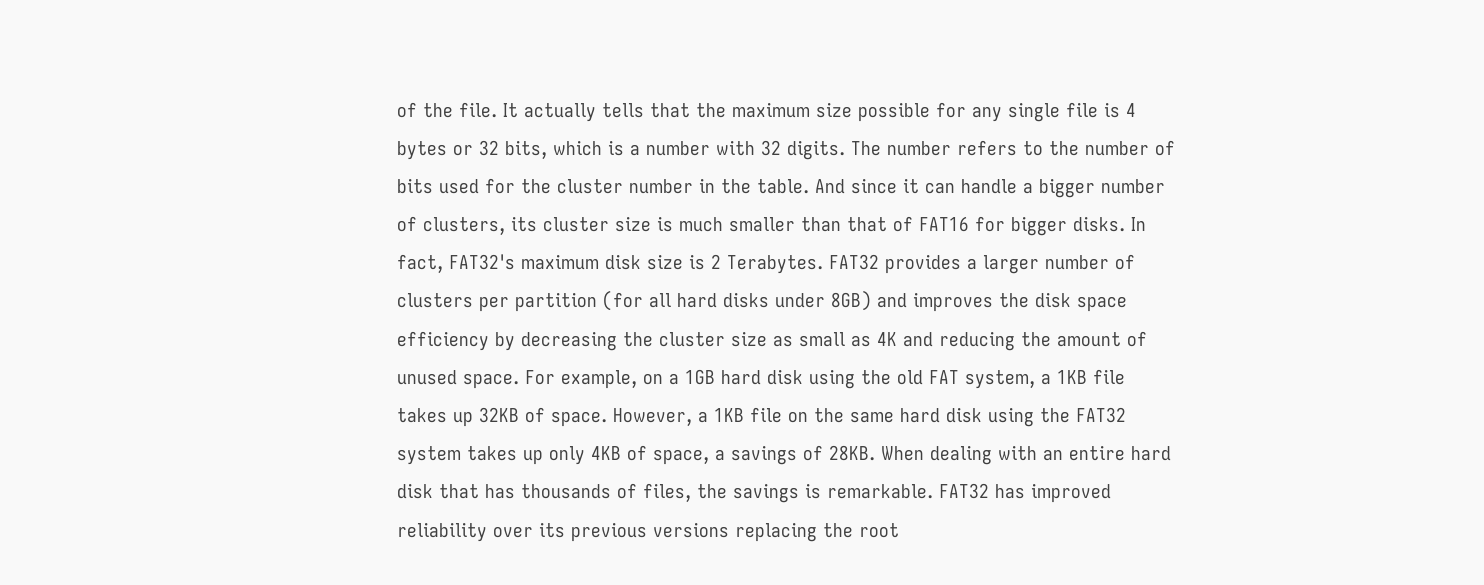of the file. It actually tells that the maximum size possible for any single file is 4 bytes or 32 bits, which is a number with 32 digits. The number refers to the number of bits used for the cluster number in the table. And since it can handle a bigger number of clusters, its cluster size is much smaller than that of FAT16 for bigger disks. In fact, FAT32's maximum disk size is 2 Terabytes. FAT32 provides a larger number of clusters per partition (for all hard disks under 8GB) and improves the disk space efficiency by decreasing the cluster size as small as 4K and reducing the amount of unused space. For example, on a 1GB hard disk using the old FAT system, a 1KB file takes up 32KB of space. However, a 1KB file on the same hard disk using the FAT32 system takes up only 4KB of space, a savings of 28KB. When dealing with an entire hard disk that has thousands of files, the savings is remarkable. FAT32 has improved reliability over its previous versions replacing the root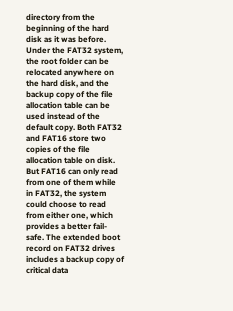directory from the beginning of the hard disk as it was before. Under the FAT32 system, the root folder can be relocated anywhere on the hard disk, and the backup copy of the file allocation table can be used instead of the default copy. Both FAT32 and FAT16 store two copies of the file allocation table on disk. But FAT16 can only read from one of them while in FAT32, the system could choose to read from either one, which provides a better fail-safe. The extended boot record on FAT32 drives includes a backup copy of critical data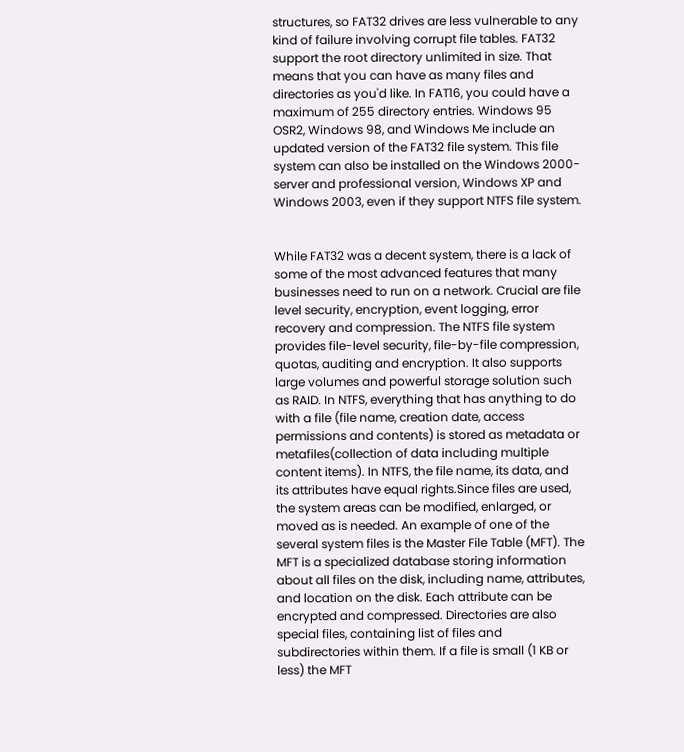structures, so FAT32 drives are less vulnerable to any kind of failure involving corrupt file tables. FAT32 support the root directory unlimited in size. That means that you can have as many files and directories as you'd like. In FAT16, you could have a maximum of 255 directory entries. Windows 95 OSR2, Windows 98, and Windows Me include an updated version of the FAT32 file system. This file system can also be installed on the Windows 2000-server and professional version, Windows XP and Windows 2003, even if they support NTFS file system.


While FAT32 was a decent system, there is a lack of some of the most advanced features that many businesses need to run on a network. Crucial are file level security, encryption, event logging, error recovery and compression. The NTFS file system provides file-level security, file-by-file compression, quotas, auditing and encryption. It also supports large volumes and powerful storage solution such as RAID. In NTFS, everything that has anything to do with a file (file name, creation date, access permissions and contents) is stored as metadata or metafiles(collection of data including multiple content items). In NTFS, the file name, its data, and its attributes have equal rights.Since files are used, the system areas can be modified, enlarged, or moved as is needed. An example of one of the several system files is the Master File Table (MFT). The MFT is a specialized database storing information about all files on the disk, including name, attributes, and location on the disk. Each attribute can be encrypted and compressed. Directories are also special files, containing list of files and subdirectories within them. If a file is small (1 KB or less) the MFT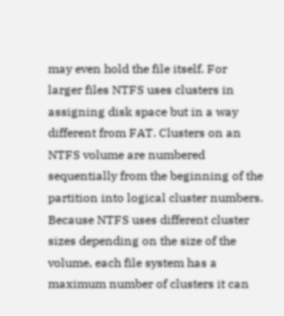may even hold the file itself. For larger files NTFS uses clusters in assigning disk space but in a way different from FAT. Clusters on an NTFS volume are numbered sequentially from the beginning of the partition into logical cluster numbers. Because NTFS uses different cluster sizes depending on the size of the volume, each file system has a maximum number of clusters it can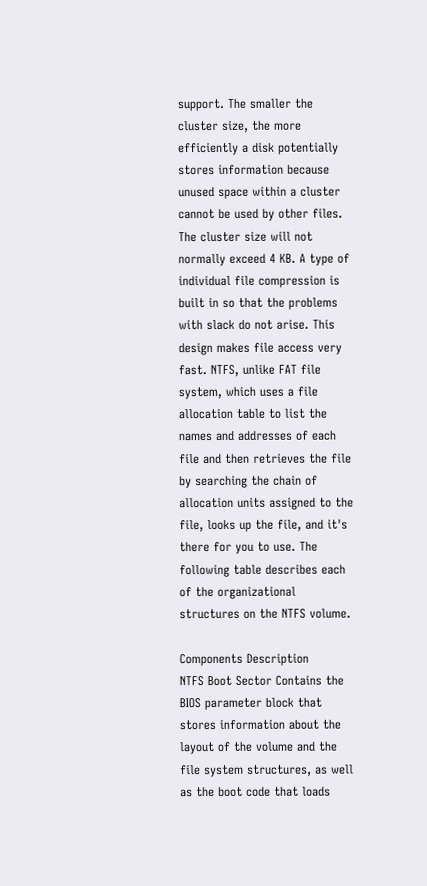support. The smaller the cluster size, the more efficiently a disk potentially stores information because unused space within a cluster cannot be used by other files. The cluster size will not normally exceed 4 KB. A type of individual file compression is built in so that the problems with slack do not arise. This design makes file access very fast. NTFS, unlike FAT file system, which uses a file allocation table to list the names and addresses of each file and then retrieves the file by searching the chain of allocation units assigned to the file, looks up the file, and it's there for you to use. The following table describes each of the organizational structures on the NTFS volume.

Components Description
NTFS Boot Sector Contains the BIOS parameter block that stores information about the layout of the volume and the file system structures, as well as the boot code that loads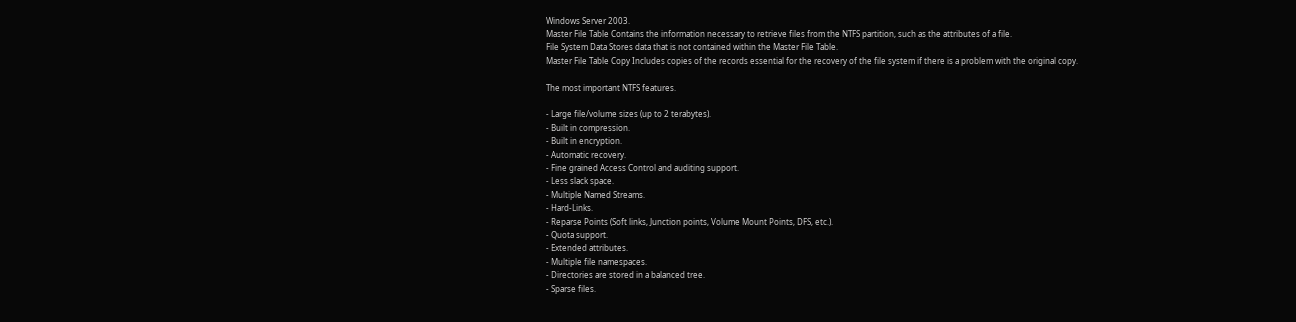Windows Server 2003.
Master File Table Contains the information necessary to retrieve files from the NTFS partition, such as the attributes of a file.
File System Data Stores data that is not contained within the Master File Table.
Master File Table Copy Includes copies of the records essential for the recovery of the file system if there is a problem with the original copy.

The most important NTFS features.

- Large file/volume sizes (up to 2 terabytes).
- Built in compression.
- Built in encryption.
- Automatic recovery.
- Fine grained Access Control and auditing support.
- Less slack space.
- Multiple Named Streams.
- Hard-Links.
- Reparse Points (Soft links, Junction points, Volume Mount Points, DFS, etc.).
- Quota support.
- Extended attributes.
- Multiple file namespaces.
- Directories are stored in a balanced tree.
- Sparse files.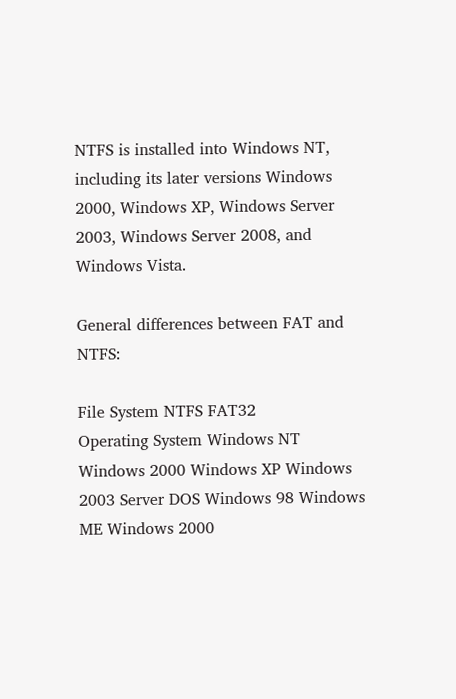NTFS is installed into Windows NT, including its later versions Windows 2000, Windows XP, Windows Server 2003, Windows Server 2008, and Windows Vista.

General differences between FAT and NTFS:

File System NTFS FAT32
Operating System Windows NT Windows 2000 Windows XP Windows 2003 Server DOS Windows 98 Windows ME Windows 2000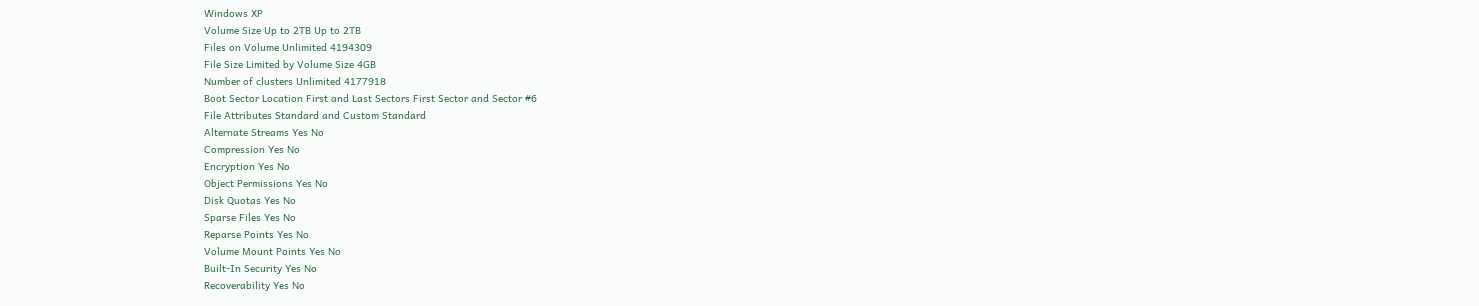Windows XP
Volume Size Up to 2TB Up to 2TB
Files on Volume Unlimited 4194309
File Size Limited by Volume Size 4GB
Number of clusters Unlimited 4177918
Boot Sector Location First and Last Sectors First Sector and Sector #6
File Attributes Standard and Custom Standard
Alternate Streams Yes No
Compression Yes No
Encryption Yes No
Object Permissions Yes No
Disk Quotas Yes No
Sparse Files Yes No
Reparse Points Yes No
Volume Mount Points Yes No
Built-In Security Yes No
Recoverability Yes No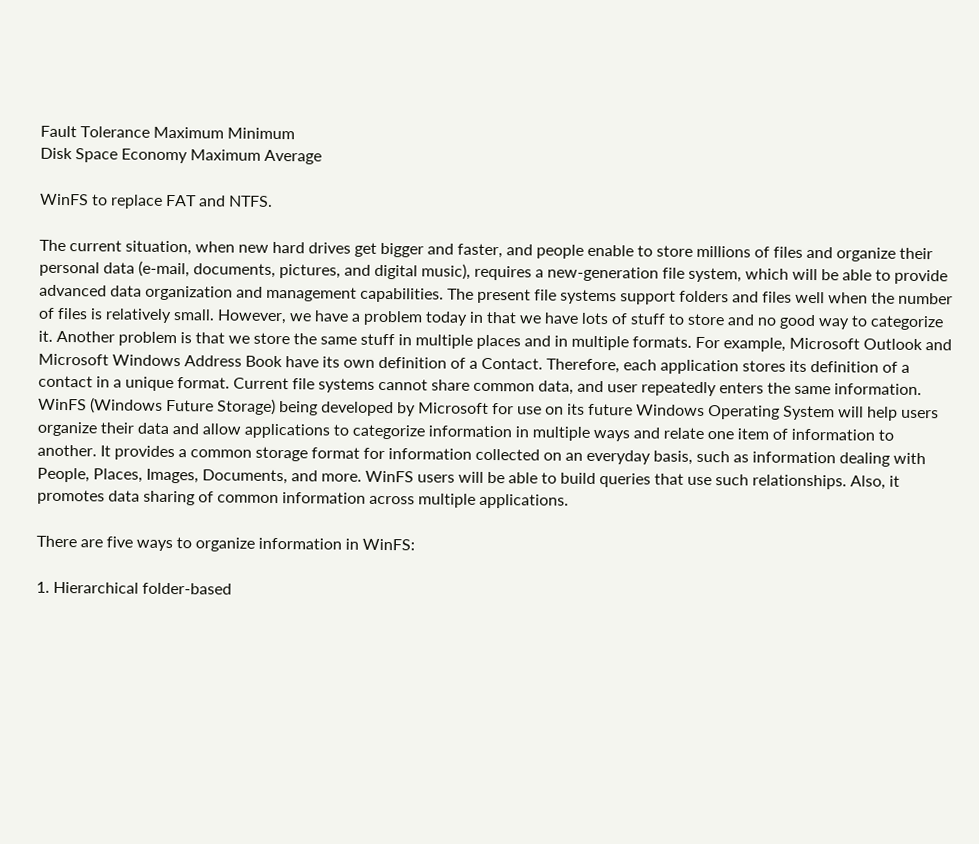Fault Tolerance Maximum Minimum
Disk Space Economy Maximum Average

WinFS to replace FAT and NTFS.

The current situation, when new hard drives get bigger and faster, and people enable to store millions of files and organize their personal data (e-mail, documents, pictures, and digital music), requires a new-generation file system, which will be able to provide advanced data organization and management capabilities. The present file systems support folders and files well when the number of files is relatively small. However, we have a problem today in that we have lots of stuff to store and no good way to categorize it. Another problem is that we store the same stuff in multiple places and in multiple formats. For example, Microsoft Outlook and Microsoft Windows Address Book have its own definition of a Contact. Therefore, each application stores its definition of a contact in a unique format. Current file systems cannot share common data, and user repeatedly enters the same information. WinFS (Windows Future Storage) being developed by Microsoft for use on its future Windows Operating System will help users organize their data and allow applications to categorize information in multiple ways and relate one item of information to another. It provides a common storage format for information collected on an everyday basis, such as information dealing with People, Places, Images, Documents, and more. WinFS users will be able to build queries that use such relationships. Also, it promotes data sharing of common information across multiple applications.

There are five ways to organize information in WinFS:

1. Hierarchical folder-based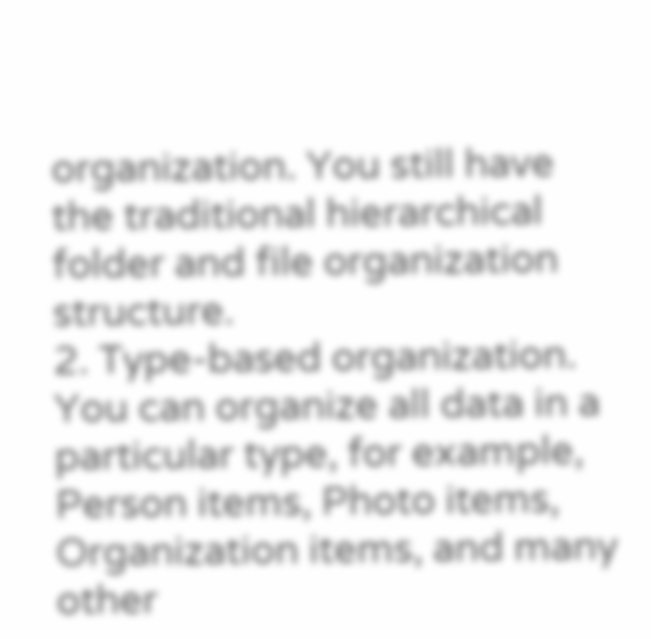organization. You still have the traditional hierarchical folder and file organization structure.
2. Type-based organization. You can organize all data in a particular type, for example, Person items, Photo items, Organization items, and many other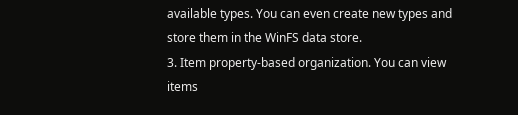available types. You can even create new types and store them in the WinFS data store.
3. Item property-based organization. You can view items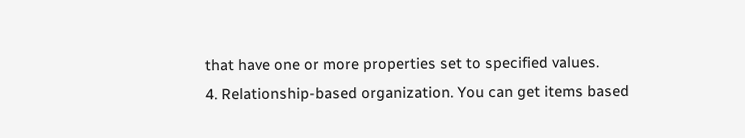that have one or more properties set to specified values.
4. Relationship-based organization. You can get items based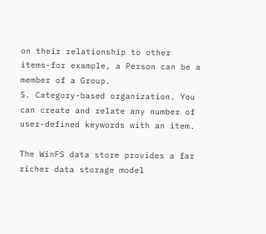on their relationship to other items-for example, a Person can be a member of a Group.
5. Category-based organization. You can create and relate any number of user-defined keywords with an item.

The WinFS data store provides a far richer data storage model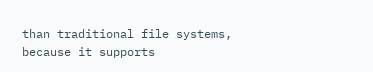than traditional file systems, because it supports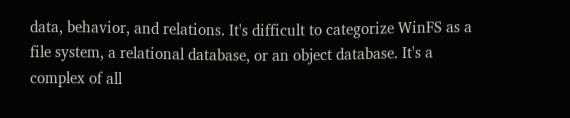data, behavior, and relations. It's difficult to categorize WinFS as a file system, a relational database, or an object database. It's a complex of all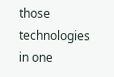those technologies in one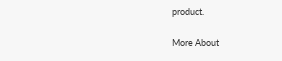product.

More About